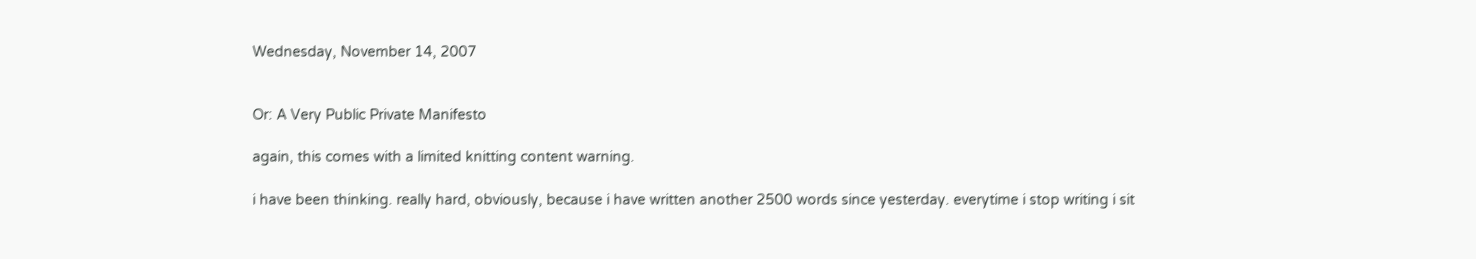Wednesday, November 14, 2007


Or: A Very Public Private Manifesto

again, this comes with a limited knitting content warning.

i have been thinking. really hard, obviously, because i have written another 2500 words since yesterday. everytime i stop writing i sit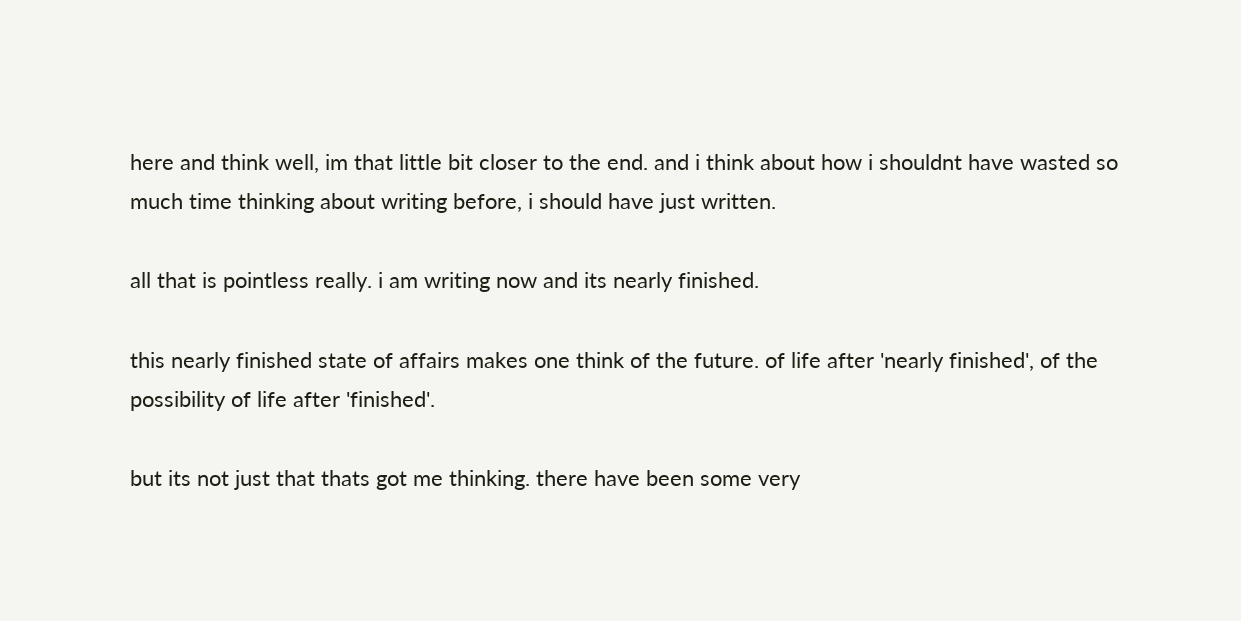here and think well, im that little bit closer to the end. and i think about how i shouldnt have wasted so much time thinking about writing before, i should have just written.

all that is pointless really. i am writing now and its nearly finished.

this nearly finished state of affairs makes one think of the future. of life after 'nearly finished', of the possibility of life after 'finished'.

but its not just that thats got me thinking. there have been some very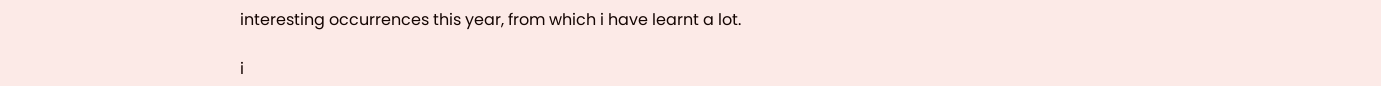interesting occurrences this year, from which i have learnt a lot.

i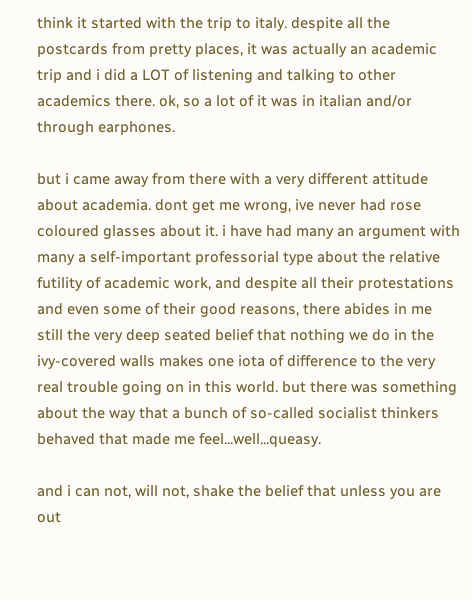think it started with the trip to italy. despite all the postcards from pretty places, it was actually an academic trip and i did a LOT of listening and talking to other academics there. ok, so a lot of it was in italian and/or through earphones.

but i came away from there with a very different attitude about academia. dont get me wrong, ive never had rose coloured glasses about it. i have had many an argument with many a self-important professorial type about the relative futility of academic work, and despite all their protestations and even some of their good reasons, there abides in me still the very deep seated belief that nothing we do in the ivy-covered walls makes one iota of difference to the very real trouble going on in this world. but there was something about the way that a bunch of so-called socialist thinkers behaved that made me feel...well...queasy.

and i can not, will not, shake the belief that unless you are out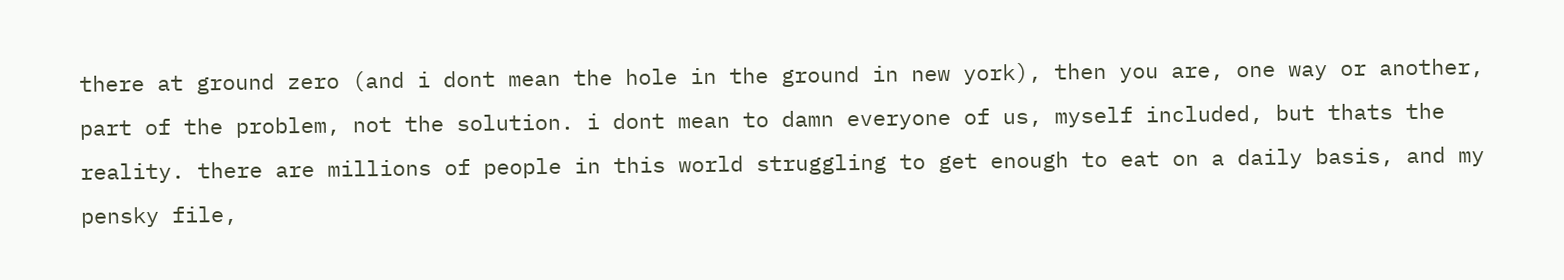there at ground zero (and i dont mean the hole in the ground in new york), then you are, one way or another, part of the problem, not the solution. i dont mean to damn everyone of us, myself included, but thats the reality. there are millions of people in this world struggling to get enough to eat on a daily basis, and my pensky file,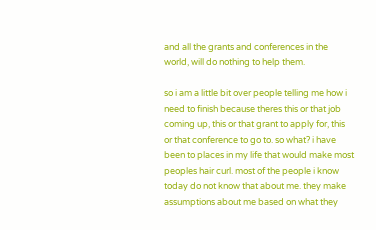and all the grants and conferences in the world, will do nothing to help them.

so i am a little bit over people telling me how i need to finish because theres this or that job coming up, this or that grant to apply for, this or that conference to go to. so what? i have been to places in my life that would make most peoples hair curl. most of the people i know today do not know that about me. they make assumptions about me based on what they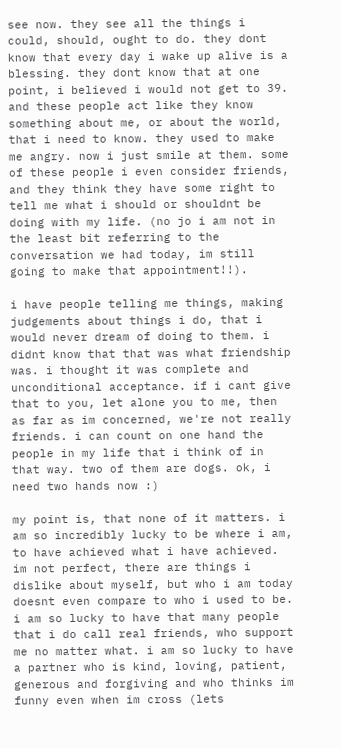see now. they see all the things i could, should, ought to do. they dont know that every day i wake up alive is a blessing. they dont know that at one point, i believed i would not get to 39. and these people act like they know something about me, or about the world, that i need to know. they used to make me angry. now i just smile at them. some of these people i even consider friends, and they think they have some right to tell me what i should or shouldnt be doing with my life. (no jo i am not in the least bit referring to the conversation we had today, im still going to make that appointment!!).

i have people telling me things, making judgements about things i do, that i would never dream of doing to them. i didnt know that that was what friendship was. i thought it was complete and unconditional acceptance. if i cant give that to you, let alone you to me, then as far as im concerned, we're not really friends. i can count on one hand the people in my life that i think of in that way. two of them are dogs. ok, i need two hands now :)

my point is, that none of it matters. i am so incredibly lucky to be where i am, to have achieved what i have achieved. im not perfect, there are things i dislike about myself, but who i am today doesnt even compare to who i used to be. i am so lucky to have that many people that i do call real friends, who support me no matter what. i am so lucky to have a partner who is kind, loving, patient, generous and forgiving and who thinks im funny even when im cross (lets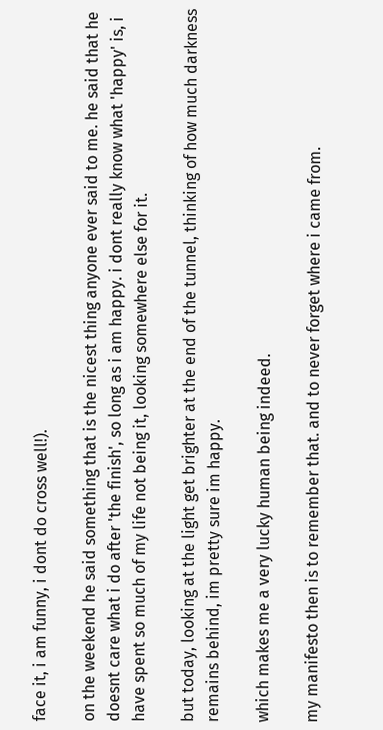face it, i am funny, i dont do cross well!).

on the weekend he said something that is the nicest thing anyone ever said to me. he said that he doesnt care what i do after 'the finish', so long as i am happy. i dont really know what 'happy' is, i have spent so much of my life not being it, looking somewhere else for it.

but today, looking at the light get brighter at the end of the tunnel, thinking of how much darkness remains behind, im pretty sure im happy.

which makes me a very lucky human being indeed.

my manifesto then is to remember that. and to never forget where i came from.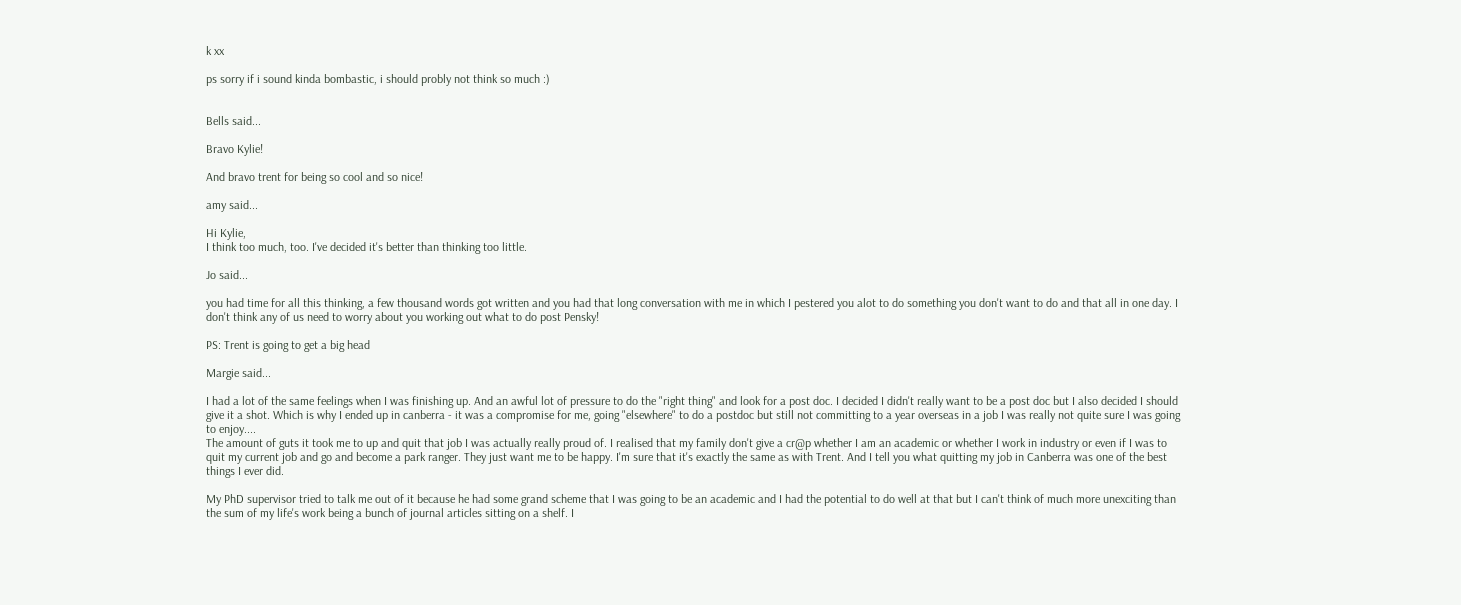k xx

ps sorry if i sound kinda bombastic, i should probly not think so much :)


Bells said...

Bravo Kylie!

And bravo trent for being so cool and so nice!

amy said...

Hi Kylie,
I think too much, too. I've decided it's better than thinking too little.

Jo said...

you had time for all this thinking, a few thousand words got written and you had that long conversation with me in which I pestered you alot to do something you don't want to do and that all in one day. I don't think any of us need to worry about you working out what to do post Pensky!

PS: Trent is going to get a big head

Margie said...

I had a lot of the same feelings when I was finishing up. And an awful lot of pressure to do the "right thing" and look for a post doc. I decided I didn't really want to be a post doc but I also decided I should give it a shot. Which is why I ended up in canberra - it was a compromise for me, going "elsewhere" to do a postdoc but still not committing to a year overseas in a job I was really not quite sure I was going to enjoy....
The amount of guts it took me to up and quit that job I was actually really proud of. I realised that my family don't give a cr@p whether I am an academic or whether I work in industry or even if I was to quit my current job and go and become a park ranger. They just want me to be happy. I'm sure that it's exactly the same as with Trent. And I tell you what quitting my job in Canberra was one of the best things I ever did.

My PhD supervisor tried to talk me out of it because he had some grand scheme that I was going to be an academic and I had the potential to do well at that but I can't think of much more unexciting than the sum of my life's work being a bunch of journal articles sitting on a shelf. I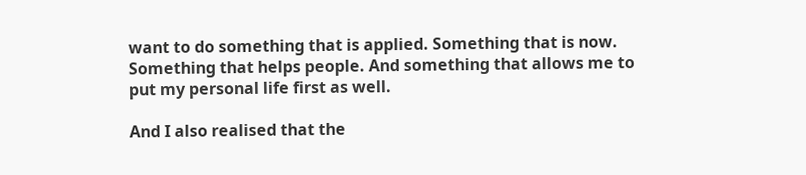want to do something that is applied. Something that is now. Something that helps people. And something that allows me to put my personal life first as well.

And I also realised that the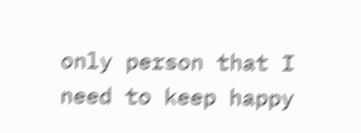only person that I need to keep happy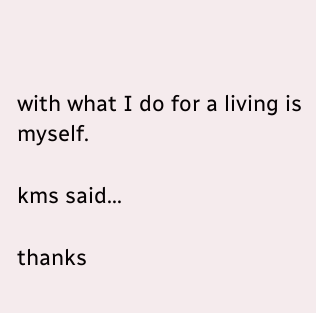with what I do for a living is myself.

kms said...

thanks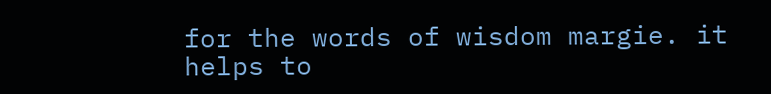for the words of wisdom margie. it helps to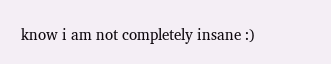know i am not completely insane :)